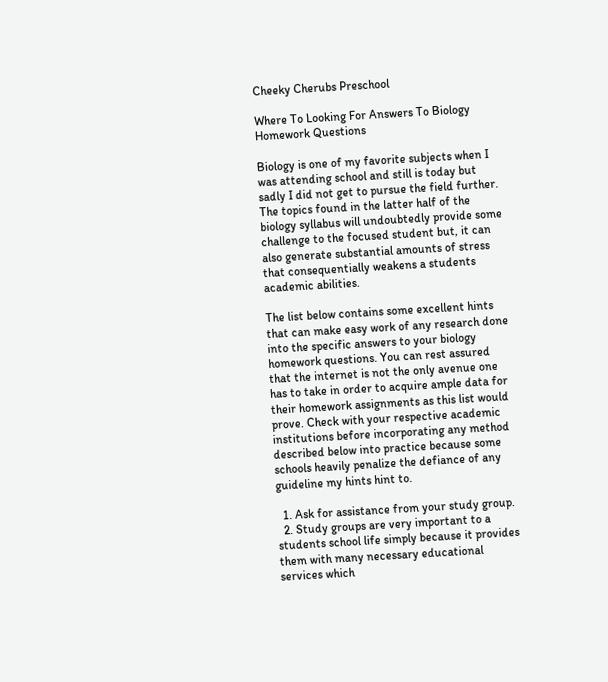Cheeky Cherubs Preschool

Where To Looking For Answers To Biology Homework Questions

Biology is one of my favorite subjects when I was attending school and still is today but sadly I did not get to pursue the field further. The topics found in the latter half of the biology syllabus will undoubtedly provide some challenge to the focused student but, it can also generate substantial amounts of stress that consequentially weakens a students academic abilities.

The list below contains some excellent hints that can make easy work of any research done into the specific answers to your biology homework questions. You can rest assured that the internet is not the only avenue one has to take in order to acquire ample data for their homework assignments as this list would prove. Check with your respective academic institutions before incorporating any method described below into practice because some schools heavily penalize the defiance of any guideline my hints hint to.

  1. Ask for assistance from your study group.
  2. Study groups are very important to a students school life simply because it provides them with many necessary educational services which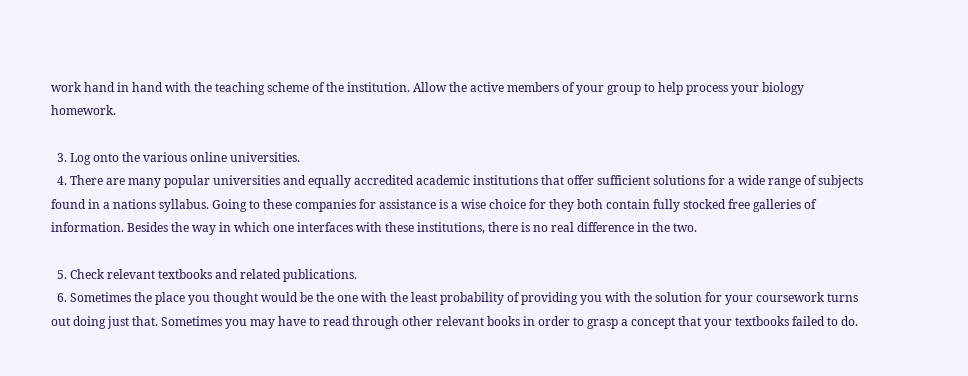work hand in hand with the teaching scheme of the institution. Allow the active members of your group to help process your biology homework.

  3. Log onto the various online universities.
  4. There are many popular universities and equally accredited academic institutions that offer sufficient solutions for a wide range of subjects found in a nations syllabus. Going to these companies for assistance is a wise choice for they both contain fully stocked free galleries of information. Besides the way in which one interfaces with these institutions, there is no real difference in the two.

  5. Check relevant textbooks and related publications.
  6. Sometimes the place you thought would be the one with the least probability of providing you with the solution for your coursework turns out doing just that. Sometimes you may have to read through other relevant books in order to grasp a concept that your textbooks failed to do.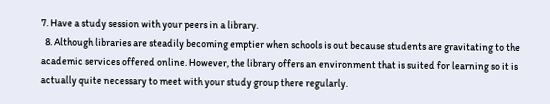7. Have a study session with your peers in a library.
  8. Although libraries are steadily becoming emptier when schools is out because students are gravitating to the academic services offered online. However, the library offers an environment that is suited for learning so it is actually quite necessary to meet with your study group there regularly.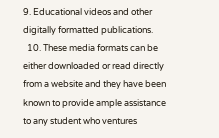9. Educational videos and other digitally formatted publications.
  10. These media formats can be either downloaded or read directly from a website and they have been known to provide ample assistance to any student who ventures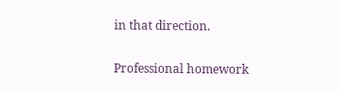in that direction.

Professional homework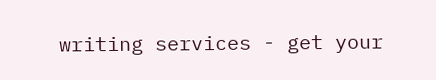writing services - get your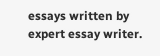essays written by expert essay writer.